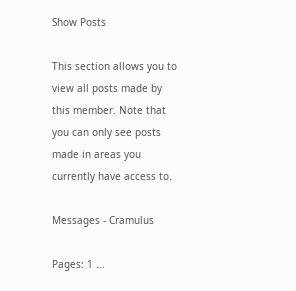Show Posts

This section allows you to view all posts made by this member. Note that you can only see posts made in areas you currently have access to.

Messages - Cramulus

Pages: 1 ...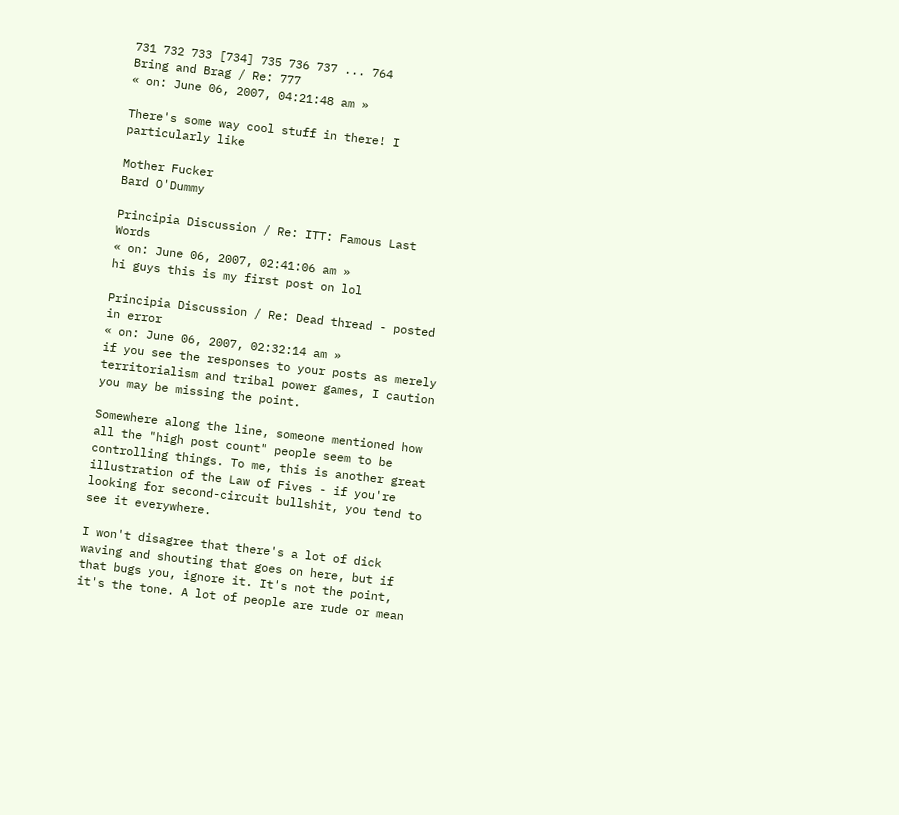731 732 733 [734] 735 736 737 ... 764
Bring and Brag / Re: 777
« on: June 06, 2007, 04:21:48 am »

There's some way cool stuff in there! I particularly like

Mother Fucker
Bard O'Dummy

Principia Discussion / Re: ITT: Famous Last Words
« on: June 06, 2007, 02:41:06 am »
hi guys this is my first post on lol

Principia Discussion / Re: Dead thread - posted in error
« on: June 06, 2007, 02:32:14 am »
if you see the responses to your posts as merely territorialism and tribal power games, I caution you may be missing the point.

Somewhere along the line, someone mentioned how all the "high post count" people seem to be controlling things. To me, this is another great illustration of the Law of Fives - if you're looking for second-circuit bullshit, you tend to see it everywhere.

I won't disagree that there's a lot of dick waving and shouting that goes on here, but if that bugs you, ignore it. It's not the point, it's the tone. A lot of people are rude or mean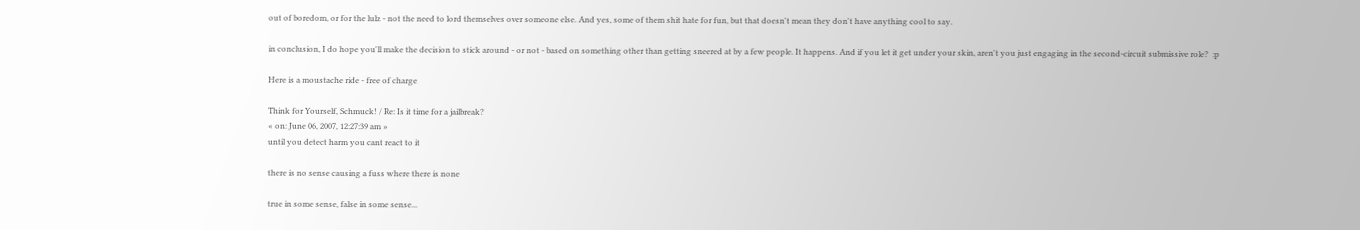out of boredom, or for the lulz - not the need to lord themselves over someone else. And yes, some of them shit hate for fun, but that doesn't mean they don't have anything cool to say.

in conclusion, I do hope you'll make the decision to stick around - or not - based on something other than getting sneered at by a few people. It happens. And if you let it get under your skin, aren't you just engaging in the second-circuit submissive role?  :p

Here is a moustache ride - free of charge

Think for Yourself, Schmuck! / Re: Is it time for a jailbreak?
« on: June 06, 2007, 12:27:39 am »
until you detect harm you cant react to it

there is no sense causing a fuss where there is none

true in some sense, false in some sense...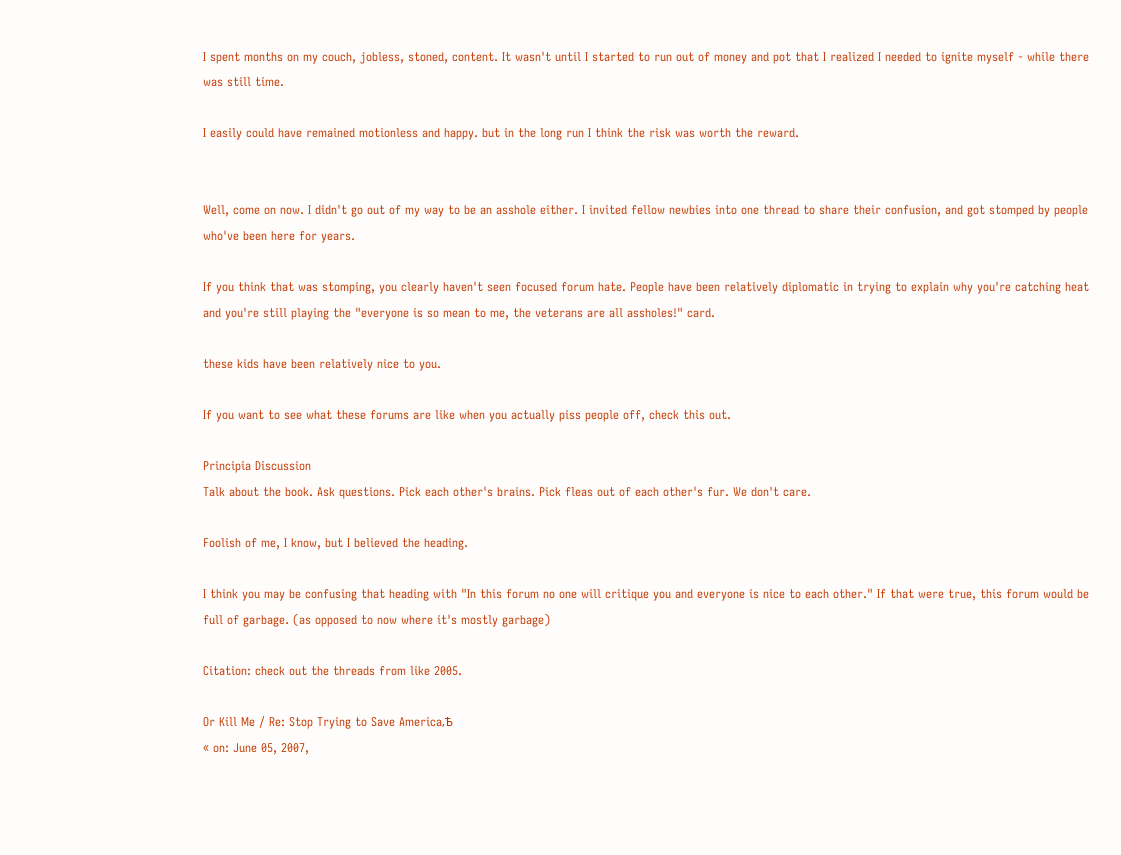I spent months on my couch, jobless, stoned, content. It wasn't until I started to run out of money and pot that I realized I needed to ignite myself - while there was still time.

I easily could have remained motionless and happy. but in the long run I think the risk was worth the reward.


Well, come on now. I didn't go out of my way to be an asshole either. I invited fellow newbies into one thread to share their confusion, and got stomped by people who've been here for years.

If you think that was stomping, you clearly haven't seen focused forum hate. People have been relatively diplomatic in trying to explain why you're catching heat and you're still playing the "everyone is so mean to me, the veterans are all assholes!" card.

these kids have been relatively nice to you.

If you want to see what these forums are like when you actually piss people off, check this out.

Principia Discussion
Talk about the book. Ask questions. Pick each other's brains. Pick fleas out of each other's fur. We don't care.

Foolish of me, I know, but I believed the heading.

I think you may be confusing that heading with "In this forum no one will critique you and everyone is nice to each other." If that were true, this forum would be full of garbage. (as opposed to now where it's mostly garbage)

Citation: check out the threads from like 2005.

Or Kill Me / Re: Stop Trying to Save America‚Ѣ
« on: June 05, 2007,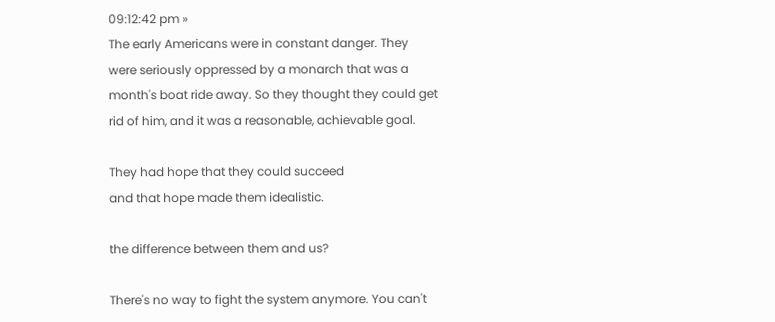09:12:42 pm »
The early Americans were in constant danger. They were seriously oppressed by a monarch that was a month's boat ride away. So they thought they could get rid of him, and it was a reasonable, achievable goal.

They had hope that they could succeed
and that hope made them idealistic.

the difference between them and us?

There's no way to fight the system anymore. You can't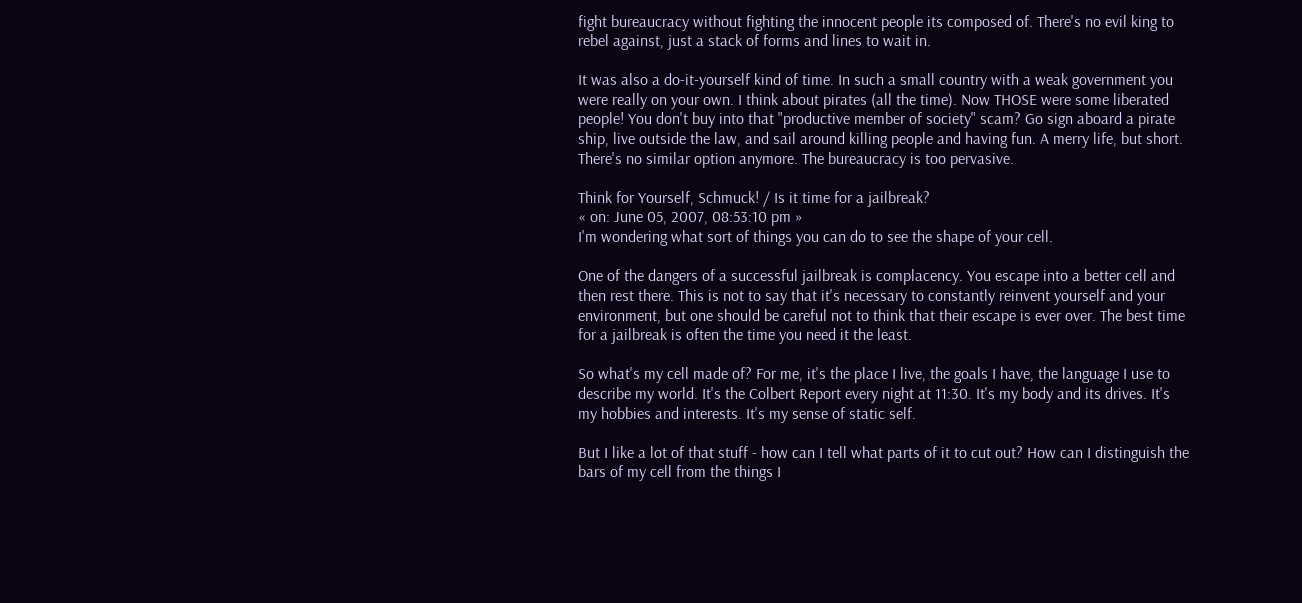fight bureaucracy without fighting the innocent people its composed of. There's no evil king to rebel against, just a stack of forms and lines to wait in.

It was also a do-it-yourself kind of time. In such a small country with a weak government you were really on your own. I think about pirates (all the time). Now THOSE were some liberated people! You don't buy into that "productive member of society" scam? Go sign aboard a pirate ship, live outside the law, and sail around killing people and having fun. A merry life, but short. There's no similar option anymore. The bureaucracy is too pervasive.

Think for Yourself, Schmuck! / Is it time for a jailbreak?
« on: June 05, 2007, 08:53:10 pm »
I'm wondering what sort of things you can do to see the shape of your cell.

One of the dangers of a successful jailbreak is complacency. You escape into a better cell and then rest there. This is not to say that it's necessary to constantly reinvent yourself and your environment, but one should be careful not to think that their escape is ever over. The best time for a jailbreak is often the time you need it the least.

So what's my cell made of? For me, it's the place I live, the goals I have, the language I use to describe my world. It's the Colbert Report every night at 11:30. It's my body and its drives. It's my hobbies and interests. It's my sense of static self.

But I like a lot of that stuff - how can I tell what parts of it to cut out? How can I distinguish the bars of my cell from the things I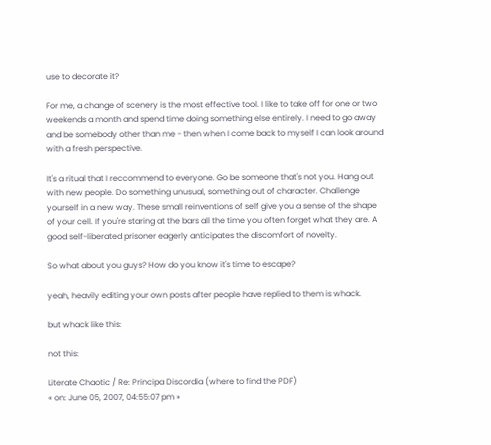use to decorate it?

For me, a change of scenery is the most effective tool. I like to take off for one or two weekends a month and spend time doing something else entirely. I need to go away and be somebody other than me - then when I come back to myself I can look around with a fresh perspective.

It's a ritual that I reccommend to everyone. Go be someone that's not you. Hang out with new people. Do something unusual, something out of character. Challenge yourself in a new way. These small reinventions of self give you a sense of the shape of your cell. If you're staring at the bars all the time you often forget what they are. A good self-liberated prisoner eagerly anticipates the discomfort of novelty.

So what about you guys? How do you know it's time to escape?

yeah, heavily editing your own posts after people have replied to them is whack.

but whack like this:

not this:

Literate Chaotic / Re: Principa Discordia (where to find the PDF)
« on: June 05, 2007, 04:55:07 pm »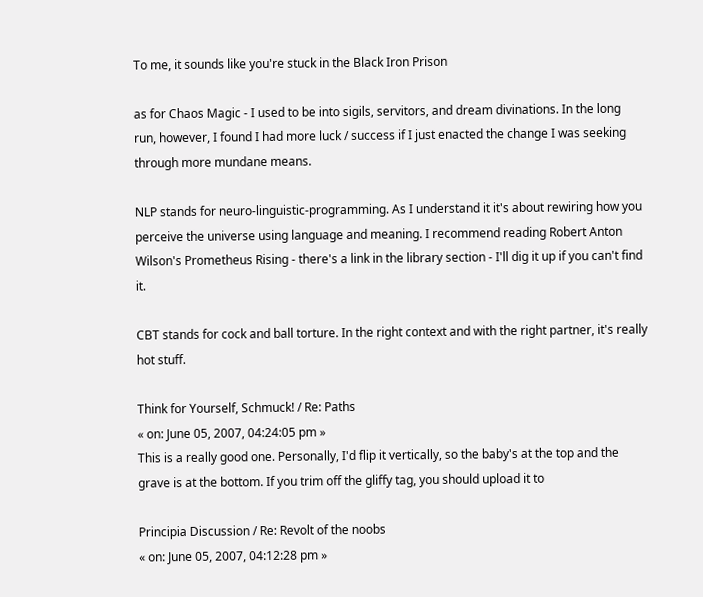To me, it sounds like you're stuck in the Black Iron Prison

as for Chaos Magic - I used to be into sigils, servitors, and dream divinations. In the long run, however, I found I had more luck / success if I just enacted the change I was seeking through more mundane means.

NLP stands for neuro-linguistic-programming. As I understand it it's about rewiring how you perceive the universe using language and meaning. I recommend reading Robert Anton Wilson's Prometheus Rising - there's a link in the library section - I'll dig it up if you can't find it.

CBT stands for cock and ball torture. In the right context and with the right partner, it's really hot stuff.

Think for Yourself, Schmuck! / Re: Paths
« on: June 05, 2007, 04:24:05 pm »
This is a really good one. Personally, I'd flip it vertically, so the baby's at the top and the grave is at the bottom. If you trim off the gliffy tag, you should upload it to

Principia Discussion / Re: Revolt of the noobs
« on: June 05, 2007, 04:12:28 pm »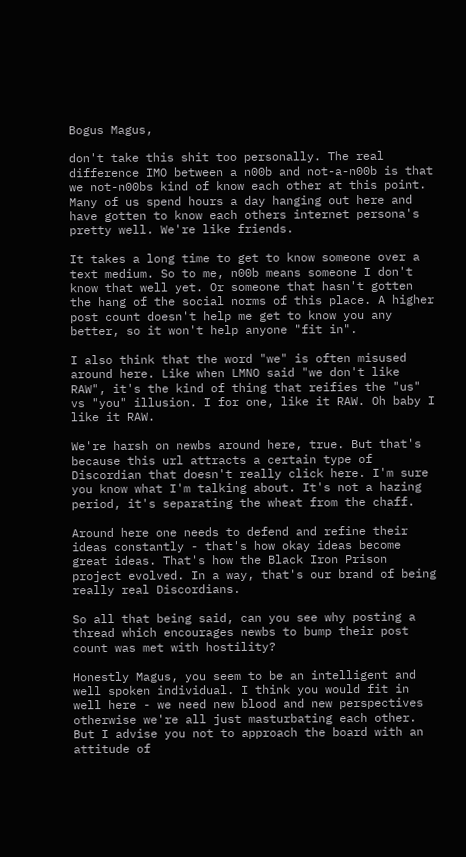Bogus Magus,

don't take this shit too personally. The real difference IMO between a n00b and not-a-n00b is that we not-n00bs kind of know each other at this point. Many of us spend hours a day hanging out here and have gotten to know each others internet persona's pretty well. We're like friends.

It takes a long time to get to know someone over a text medium. So to me, n00b means someone I don't know that well yet. Or someone that hasn't gotten the hang of the social norms of this place. A higher post count doesn't help me get to know you any better, so it won't help anyone "fit in".

I also think that the word "we" is often misused around here. Like when LMNO said "we don't like RAW", it's the kind of thing that reifies the "us" vs "you" illusion. I for one, like it RAW. Oh baby I like it RAW.

We're harsh on newbs around here, true. But that's because this url attracts a certain type of Discordian that doesn't really click here. I'm sure you know what I'm talking about. It's not a hazing period, it's separating the wheat from the chaff.

Around here one needs to defend and refine their ideas constantly - that's how okay ideas become great ideas. That's how the Black Iron Prison project evolved. In a way, that's our brand of being really real Discordians.

So all that being said, can you see why posting a thread which encourages newbs to bump their post count was met with hostility?

Honestly Magus, you seem to be an intelligent and well spoken individual. I think you would fit in well here - we need new blood and new perspectives otherwise we're all just masturbating each other. But I advise you not to approach the board with an attitude of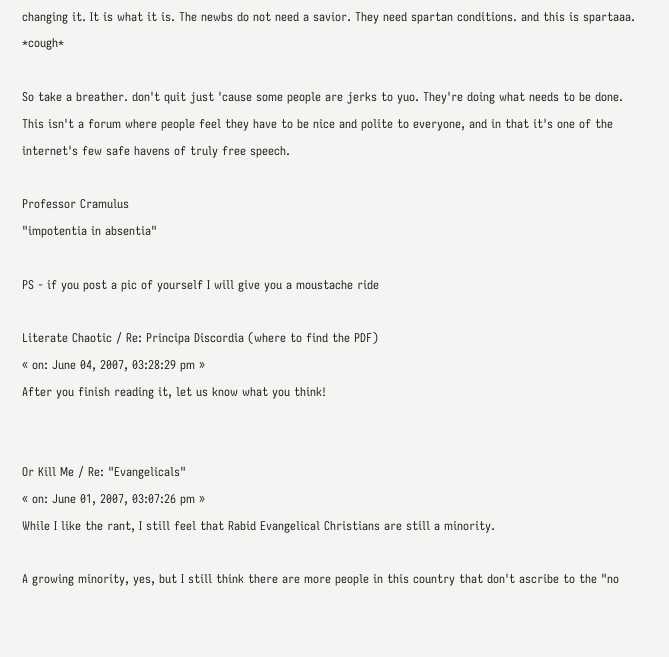changing it. It is what it is. The newbs do not need a savior. They need spartan conditions. and this is spartaaa. *cough*

So take a breather. don't quit just 'cause some people are jerks to yuo. They're doing what needs to be done. This isn't a forum where people feel they have to be nice and polite to everyone, and in that it's one of the internet's few safe havens of truly free speech.

Professor Cramulus
"impotentia in absentia"

PS - if you post a pic of yourself I will give you a moustache ride

Literate Chaotic / Re: Principa Discordia (where to find the PDF)
« on: June 04, 2007, 03:28:29 pm »
After you finish reading it, let us know what you think!


Or Kill Me / Re: "Evangelicals"
« on: June 01, 2007, 03:07:26 pm »
While I like the rant, I still feel that Rabid Evangelical Christians are still a minority.

A growing minority, yes, but I still think there are more people in this country that don't ascribe to the "no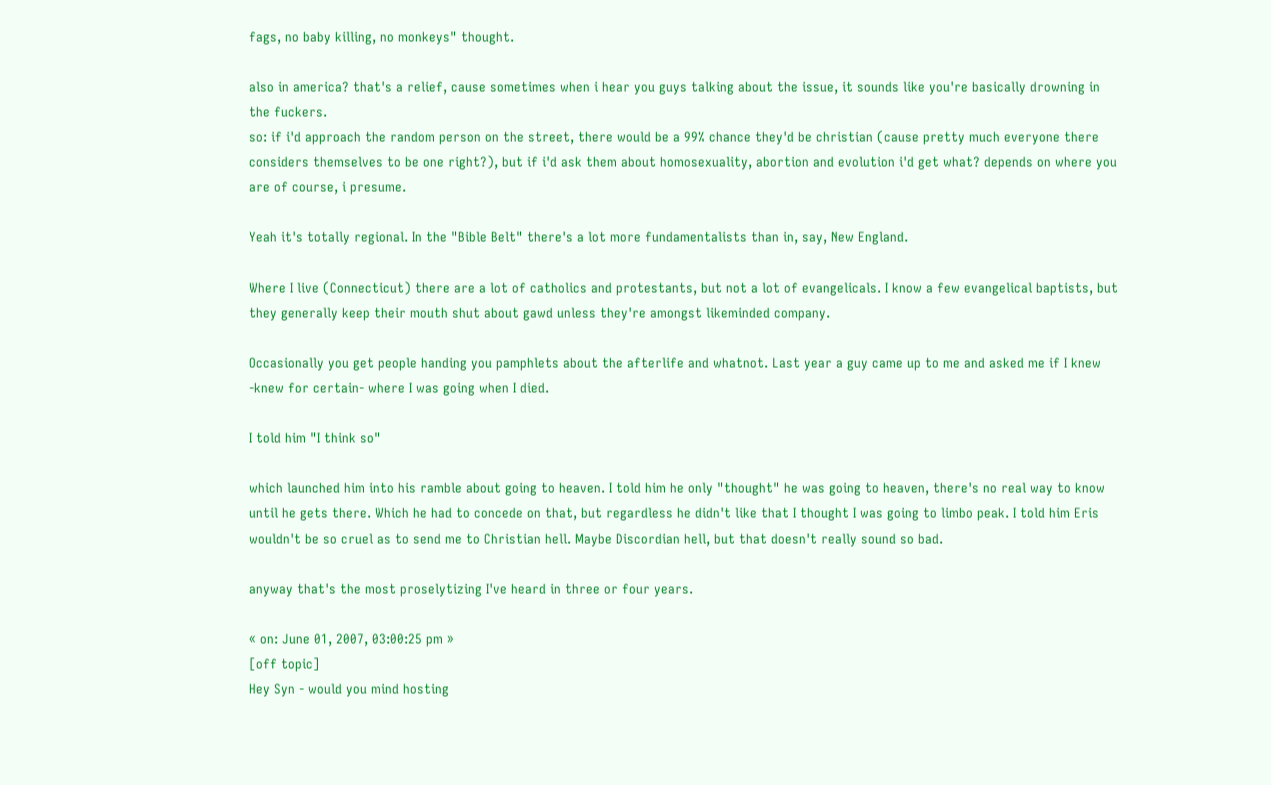fags, no baby killing, no monkeys" thought.

also in america? that's a relief, cause sometimes when i hear you guys talking about the issue, it sounds like you're basically drowning in the fuckers.
so: if i'd approach the random person on the street, there would be a 99% chance they'd be christian (cause pretty much everyone there considers themselves to be one right?), but if i'd ask them about homosexuality, abortion and evolution i'd get what? depends on where you are of course, i presume.

Yeah it's totally regional. In the "Bible Belt" there's a lot more fundamentalists than in, say, New England.

Where I live (Connecticut) there are a lot of catholics and protestants, but not a lot of evangelicals. I know a few evangelical baptists, but they generally keep their mouth shut about gawd unless they're amongst likeminded company.

Occasionally you get people handing you pamphlets about the afterlife and whatnot. Last year a guy came up to me and asked me if I knew -knew for certain- where I was going when I died.

I told him "I think so"

which launched him into his ramble about going to heaven. I told him he only "thought" he was going to heaven, there's no real way to know until he gets there. Which he had to concede on that, but regardless he didn't like that I thought I was going to limbo peak. I told him Eris wouldn't be so cruel as to send me to Christian hell. Maybe Discordian hell, but that doesn't really sound so bad.

anyway that's the most proselytizing I've heard in three or four years.

« on: June 01, 2007, 03:00:25 pm »
[off topic]
Hey Syn - would you mind hosting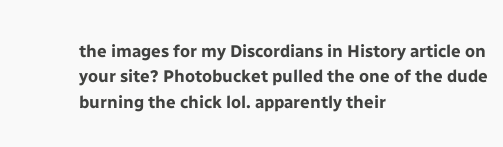the images for my Discordians in History article on your site? Photobucket pulled the one of the dude burning the chick lol. apparently their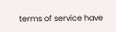terms of service have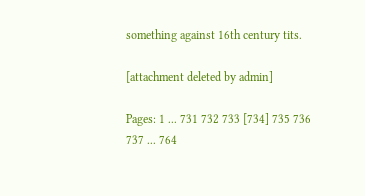something against 16th century tits.

[attachment deleted by admin]

Pages: 1 ... 731 732 733 [734] 735 736 737 ... 764